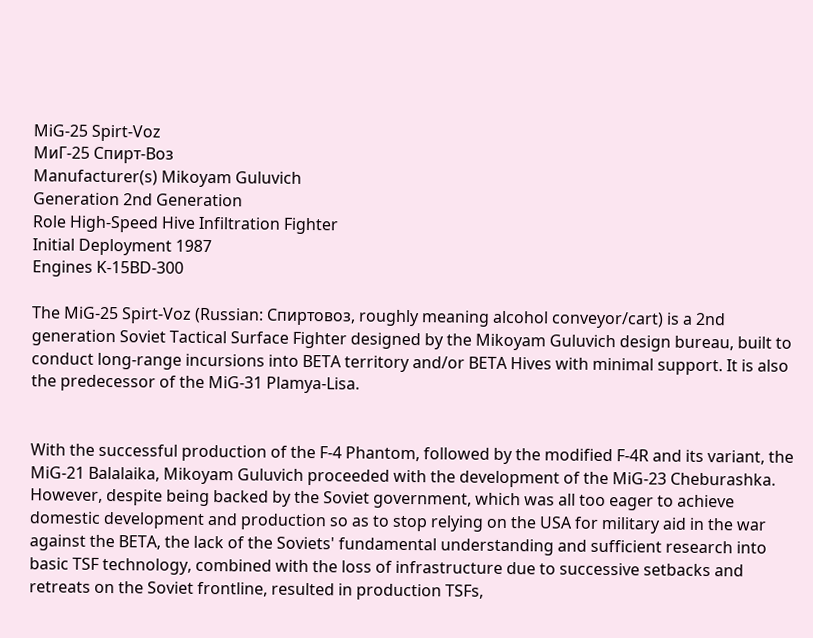MiG-25 Spirt-Voz
МиГ-25 Спирт-Воз
Manufacturer(s) Mikoyam Guluvich
Generation 2nd Generation
Role High-Speed Hive Infiltration Fighter
Initial Deployment 1987
Engines K-15BD-300

The MiG-25 Spirt-Voz (Russian: Спиртовоз, roughly meaning alcohol conveyor/cart) is a 2nd generation Soviet Tactical Surface Fighter designed by the Mikoyam Guluvich design bureau, built to conduct long-range incursions into BETA territory and/or BETA Hives with minimal support. It is also the predecessor of the MiG-31 Plamya-Lisa.


With the successful production of the F-4 Phantom, followed by the modified F-4R and its variant, the MiG-21 Balalaika, Mikoyam Guluvich proceeded with the development of the MiG-23 Cheburashka. However, despite being backed by the Soviet government, which was all too eager to achieve domestic development and production so as to stop relying on the USA for military aid in the war against the BETA, the lack of the Soviets' fundamental understanding and sufficient research into basic TSF technology, combined with the loss of infrastructure due to successive setbacks and retreats on the Soviet frontline, resulted in production TSFs,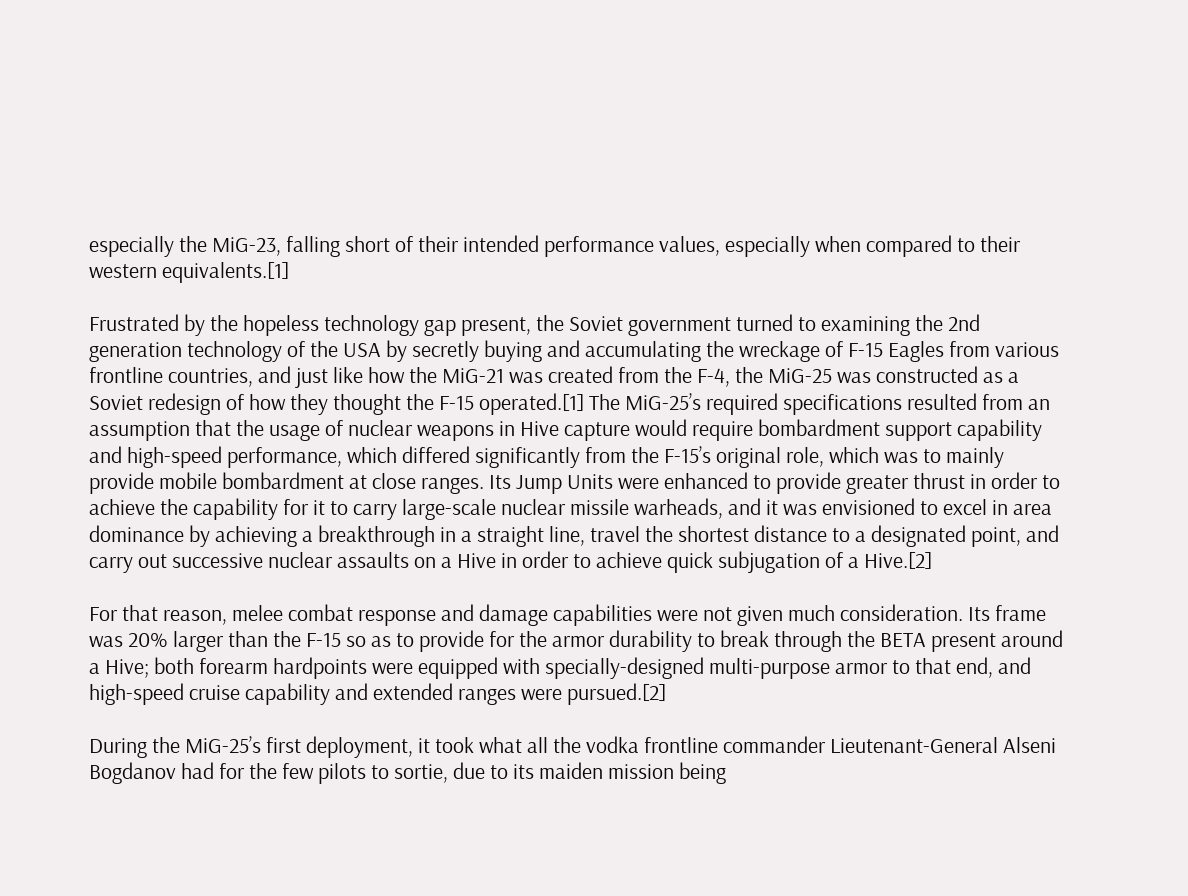especially the MiG-23, falling short of their intended performance values, especially when compared to their western equivalents.[1]

Frustrated by the hopeless technology gap present, the Soviet government turned to examining the 2nd generation technology of the USA by secretly buying and accumulating the wreckage of F-15 Eagles from various frontline countries, and just like how the MiG-21 was created from the F-4, the MiG-25 was constructed as a Soviet redesign of how they thought the F-15 operated.[1] The MiG-25’s required specifications resulted from an assumption that the usage of nuclear weapons in Hive capture would require bombardment support capability and high-speed performance, which differed significantly from the F-15’s original role, which was to mainly provide mobile bombardment at close ranges. Its Jump Units were enhanced to provide greater thrust in order to achieve the capability for it to carry large-scale nuclear missile warheads, and it was envisioned to excel in area dominance by achieving a breakthrough in a straight line, travel the shortest distance to a designated point, and carry out successive nuclear assaults on a Hive in order to achieve quick subjugation of a Hive.[2]

For that reason, melee combat response and damage capabilities were not given much consideration. Its frame was 20% larger than the F-15 so as to provide for the armor durability to break through the BETA present around a Hive; both forearm hardpoints were equipped with specially-designed multi-purpose armor to that end, and high-speed cruise capability and extended ranges were pursued.[2]

During the MiG-25’s first deployment, it took what all the vodka frontline commander Lieutenant-General Alseni Bogdanov had for the few pilots to sortie, due to its maiden mission being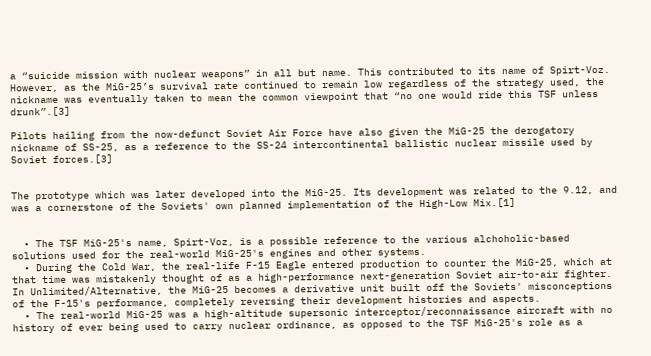a “suicide mission with nuclear weapons” in all but name. This contributed to its name of Spirt-Voz. However, as the MiG-25’s survival rate continued to remain low regardless of the strategy used, the nickname was eventually taken to mean the common viewpoint that “no one would ride this TSF unless drunk”.[3]

Pilots hailing from the now-defunct Soviet Air Force have also given the MiG-25 the derogatory nickname of SS-25, as a reference to the SS-24 intercontinental ballistic nuclear missile used by Soviet forces.[3]


The prototype which was later developed into the MiG-25. Its development was related to the 9.12, and was a cornerstone of the Soviets' own planned implementation of the High-Low Mix.[1]


  • The TSF MiG-25's name, Spirt-Voz, is a possible reference to the various alchoholic-based solutions used for the real-world MiG-25's engines and other systems.
  • During the Cold War, the real-life F-15 Eagle entered production to counter the MiG-25, which at that time was mistakenly thought of as a high-performance next-generation Soviet air-to-air fighter. In Unlimited/Alternative, the MiG-25 becomes a derivative unit built off the Soviets' misconceptions of the F-15's performance, completely reversing their development histories and aspects.
  • The real-world MiG-25 was a high-altitude supersonic interceptor/reconnaissance aircraft with no history of ever being used to carry nuclear ordinance, as opposed to the TSF MiG-25's role as a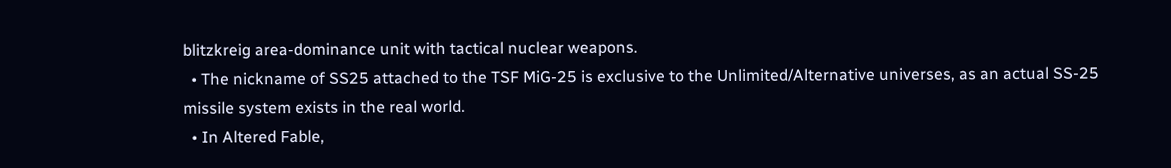blitzkreig area-dominance unit with tactical nuclear weapons.
  • The nickname of SS25 attached to the TSF MiG-25 is exclusive to the Unlimited/Alternative universes, as an actual SS-25 missile system exists in the real world.
  • In Altered Fable,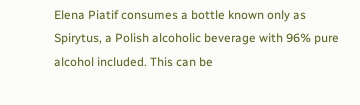Elena Piatif consumes a bottle known only as Spirytus, a Polish alcoholic beverage with 96% pure alcohol included. This can be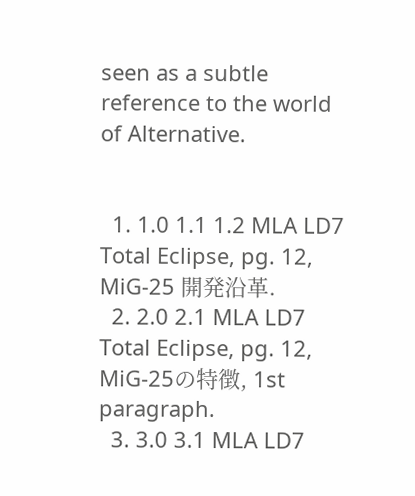seen as a subtle reference to the world of Alternative.


  1. 1.0 1.1 1.2 MLA LD7 Total Eclipse, pg. 12, MiG-25 開発沿革.
  2. 2.0 2.1 MLA LD7 Total Eclipse, pg. 12, MiG-25の特徴, 1st paragraph.
  3. 3.0 3.1 MLA LD7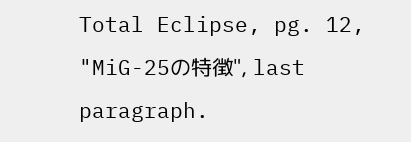Total Eclipse, pg. 12, "MiG-25の特徴", last paragraph.